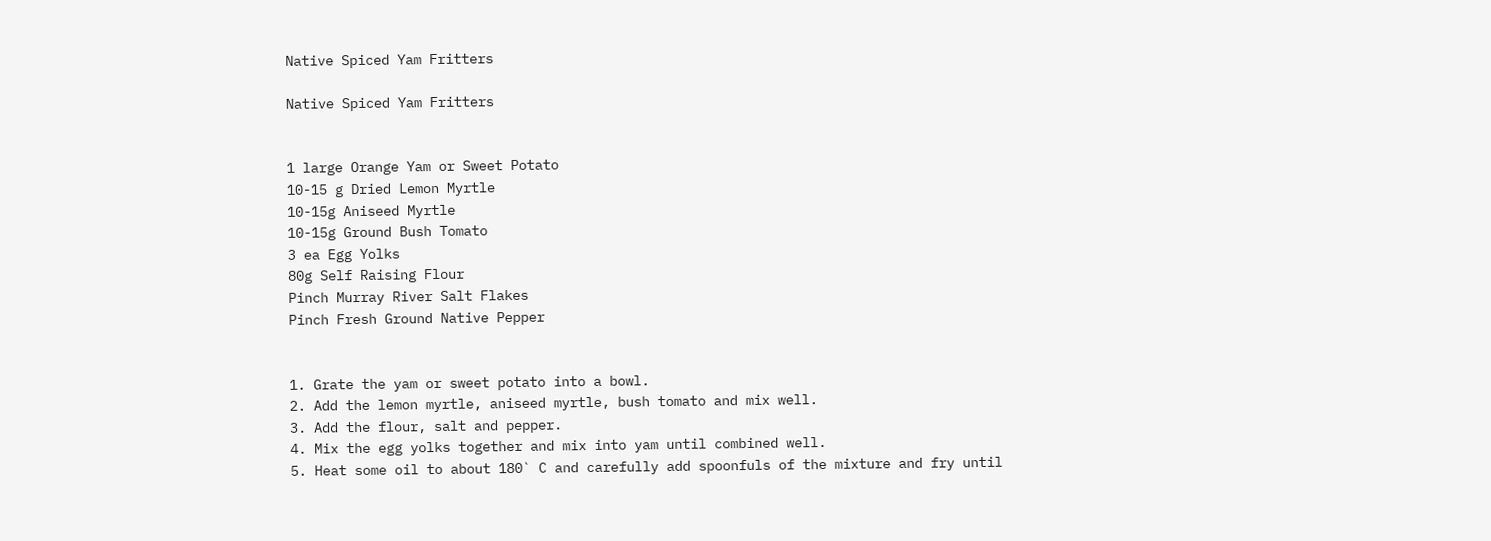Native Spiced Yam Fritters

Native Spiced Yam Fritters


1 large Orange Yam or Sweet Potato
10-15 g Dried Lemon Myrtle
10-15g Aniseed Myrtle
10-15g Ground Bush Tomato
3 ea Egg Yolks
80g Self Raising Flour
Pinch Murray River Salt Flakes
Pinch Fresh Ground Native Pepper


1. Grate the yam or sweet potato into a bowl.
2. Add the lemon myrtle, aniseed myrtle, bush tomato and mix well.
3. Add the flour, salt and pepper.
4. Mix the egg yolks together and mix into yam until combined well.
5. Heat some oil to about 180` C and carefully add spoonfuls of the mixture and fry until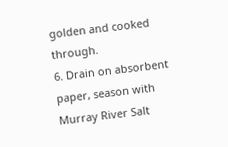golden and cooked through.
6. Drain on absorbent paper, season with Murray River Salt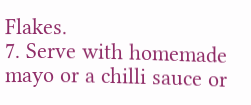Flakes.
7. Serve with homemade mayo or a chilli sauce or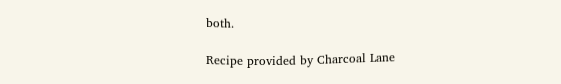both.

Recipe provided by Charcoal Lane